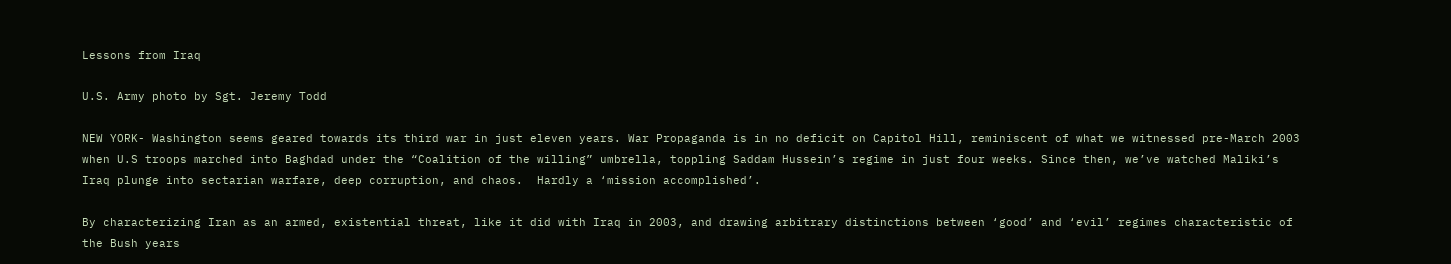Lessons from Iraq

U.S. Army photo by Sgt. Jeremy Todd

NEW YORK- Washington seems geared towards its third war in just eleven years. War Propaganda is in no deficit on Capitol Hill, reminiscent of what we witnessed pre-March 2003 when U.S troops marched into Baghdad under the “Coalition of the willing” umbrella, toppling Saddam Hussein’s regime in just four weeks. Since then, we’ve watched Maliki’s Iraq plunge into sectarian warfare, deep corruption, and chaos.  Hardly a ‘mission accomplished’.

By characterizing Iran as an armed, existential threat, like it did with Iraq in 2003, and drawing arbitrary distinctions between ‘good’ and ‘evil’ regimes characteristic of the Bush years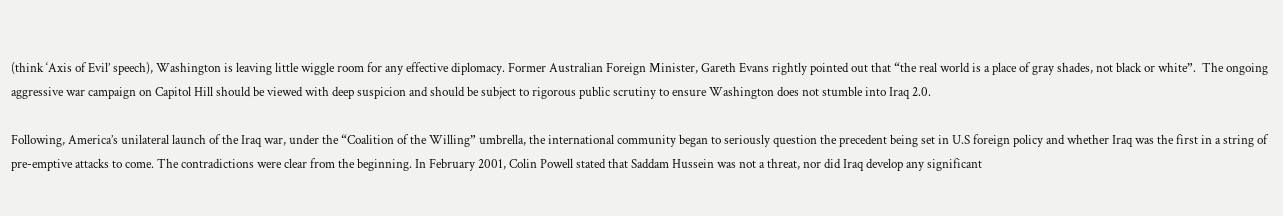(think ‘Axis of Evil’ speech), Washington is leaving little wiggle room for any effective diplomacy. Former Australian Foreign Minister, Gareth Evans rightly pointed out that “the real world is a place of gray shades, not black or white”.  The ongoing aggressive war campaign on Capitol Hill should be viewed with deep suspicion and should be subject to rigorous public scrutiny to ensure Washington does not stumble into Iraq 2.0.

Following, America’s unilateral launch of the Iraq war, under the “Coalition of the Willing” umbrella, the international community began to seriously question the precedent being set in U.S foreign policy and whether Iraq was the first in a string of pre-emptive attacks to come. The contradictions were clear from the beginning. In February 2001, Colin Powell stated that Saddam Hussein was not a threat, nor did Iraq develop any significant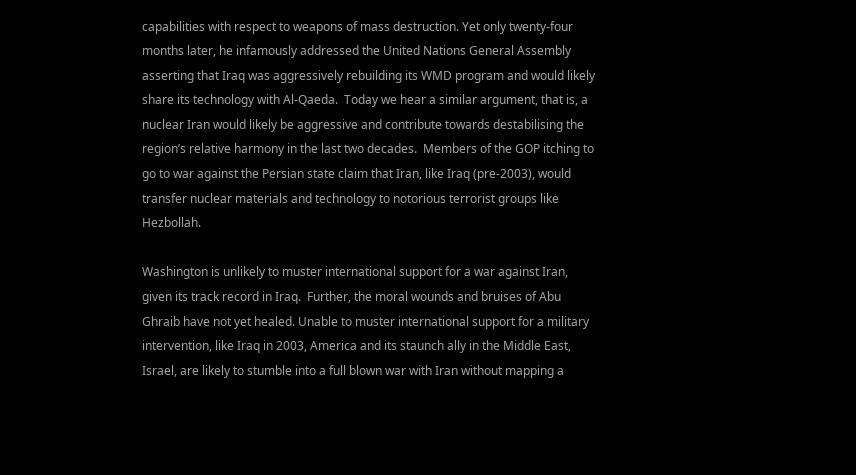capabilities with respect to weapons of mass destruction. Yet only twenty-four months later, he infamously addressed the United Nations General Assembly asserting that Iraq was aggressively rebuilding its WMD program and would likely share its technology with Al-Qaeda.  Today we hear a similar argument, that is, a nuclear Iran would likely be aggressive and contribute towards destabilising the region’s relative harmony in the last two decades.  Members of the GOP itching to go to war against the Persian state claim that Iran, like Iraq (pre-2003), would transfer nuclear materials and technology to notorious terrorist groups like Hezbollah.

Washington is unlikely to muster international support for a war against Iran, given its track record in Iraq.  Further, the moral wounds and bruises of Abu Ghraib have not yet healed. Unable to muster international support for a military intervention, like Iraq in 2003, America and its staunch ally in the Middle East, Israel, are likely to stumble into a full blown war with Iran without mapping a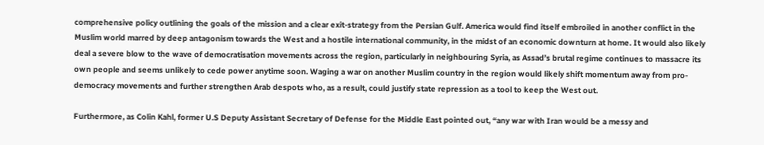comprehensive policy outlining the goals of the mission and a clear exit-strategy from the Persian Gulf. America would find itself embroiled in another conflict in the Muslim world marred by deep antagonism towards the West and a hostile international community, in the midst of an economic downturn at home. It would also likely deal a severe blow to the wave of democratisation movements across the region, particularly in neighbouring Syria, as Assad’s brutal regime continues to massacre its own people and seems unlikely to cede power anytime soon. Waging a war on another Muslim country in the region would likely shift momentum away from pro-democracy movements and further strengthen Arab despots who, as a result, could justify state repression as a tool to keep the West out.

Furthermore, as Colin Kahl, former U.S Deputy Assistant Secretary of Defense for the Middle East pointed out, “any war with Iran would be a messy and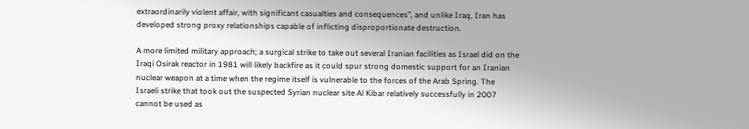extraordinarily violent affair, with significant casualties and consequences”, and unlike Iraq, Iran has developed strong proxy relationships capable of inflicting disproportionate destruction.

A more limited military approach; a surgical strike to take out several Iranian facilities as Israel did on the Iraqi Osirak reactor in 1981 will likely backfire as it could spur strong domestic support for an Iranian nuclear weapon at a time when the regime itself is vulnerable to the forces of the Arab Spring. The Israeli strike that took out the suspected Syrian nuclear site Al Kibar relatively successfully in 2007 cannot be used as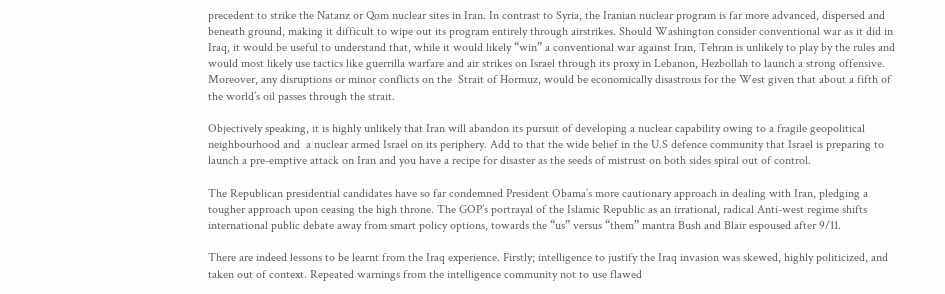precedent to strike the Natanz or Qom nuclear sites in Iran. In contrast to Syria, the Iranian nuclear program is far more advanced, dispersed and beneath ground, making it difficult to wipe out its program entirely through airstrikes. Should Washington consider conventional war as it did in Iraq, it would be useful to understand that, while it would likely “win” a conventional war against Iran, Tehran is unlikely to play by the rules and would most likely use tactics like guerrilla warfare and air strikes on Israel through its proxy in Lebanon, Hezbollah to launch a strong offensive. Moreover, any disruptions or minor conflicts on the  Strait of Hormuz, would be economically disastrous for the West given that about a fifth of the world’s oil passes through the strait.

Objectively speaking, it is highly unlikely that Iran will abandon its pursuit of developing a nuclear capability owing to a fragile geopolitical neighbourhood and  a nuclear armed Israel on its periphery. Add to that the wide belief in the U.S defence community that Israel is preparing to launch a pre-emptive attack on Iran and you have a recipe for disaster as the seeds of mistrust on both sides spiral out of control.

The Republican presidential candidates have so far condemned President Obama’s more cautionary approach in dealing with Iran, pledging a tougher approach upon ceasing the high throne. The GOP’s portrayal of the Islamic Republic as an irrational, radical Anti-west regime shifts international public debate away from smart policy options, towards the “us” versus “them” mantra Bush and Blair espoused after 9/11.

There are indeed lessons to be learnt from the Iraq experience. Firstly; intelligence to justify the Iraq invasion was skewed, highly politicized, and taken out of context. Repeated warnings from the intelligence community not to use flawed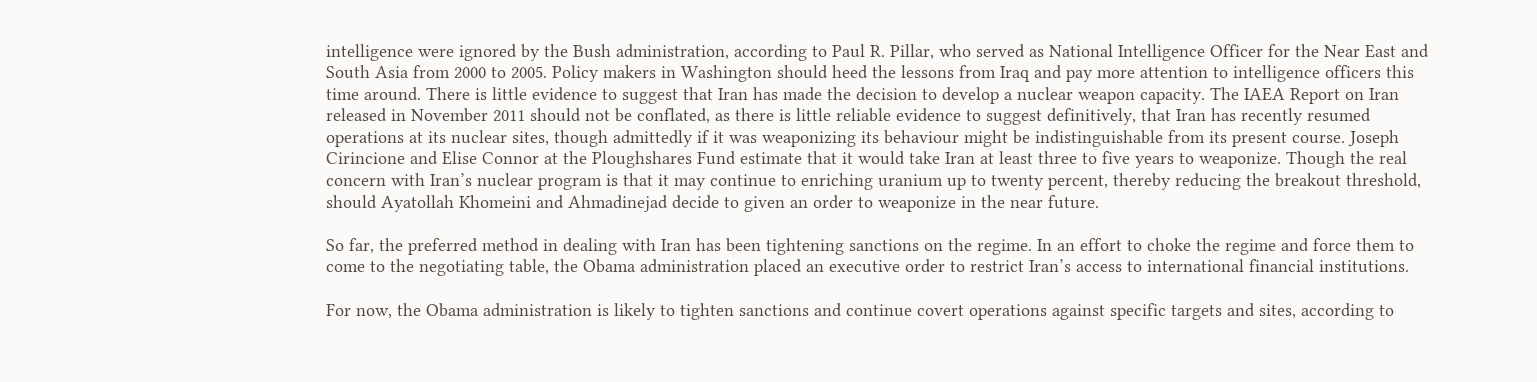intelligence were ignored by the Bush administration, according to Paul R. Pillar, who served as National Intelligence Officer for the Near East and South Asia from 2000 to 2005. Policy makers in Washington should heed the lessons from Iraq and pay more attention to intelligence officers this time around. There is little evidence to suggest that Iran has made the decision to develop a nuclear weapon capacity. The IAEA Report on Iran released in November 2011 should not be conflated, as there is little reliable evidence to suggest definitively, that Iran has recently resumed operations at its nuclear sites, though admittedly if it was weaponizing its behaviour might be indistinguishable from its present course. Joseph Cirincione and Elise Connor at the Ploughshares Fund estimate that it would take Iran at least three to five years to weaponize. Though the real concern with Iran’s nuclear program is that it may continue to enriching uranium up to twenty percent, thereby reducing the breakout threshold, should Ayatollah Khomeini and Ahmadinejad decide to given an order to weaponize in the near future.

So far, the preferred method in dealing with Iran has been tightening sanctions on the regime. In an effort to choke the regime and force them to come to the negotiating table, the Obama administration placed an executive order to restrict Iran’s access to international financial institutions.

For now, the Obama administration is likely to tighten sanctions and continue covert operations against specific targets and sites, according to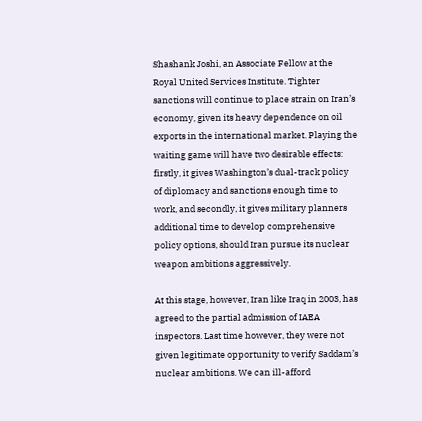Shashank Joshi, an Associate Fellow at the Royal United Services Institute. Tighter sanctions will continue to place strain on Iran’s economy, given its heavy dependence on oil exports in the international market. Playing the waiting game will have two desirable effects: firstly, it gives Washington’s dual-track policy of diplomacy and sanctions enough time to work, and secondly, it gives military planners additional time to develop comprehensive policy options, should Iran pursue its nuclear weapon ambitions aggressively.

At this stage, however, Iran like Iraq in 2003, has agreed to the partial admission of IAEA inspectors. Last time however, they were not given legitimate opportunity to verify Saddam’s nuclear ambitions. We can ill-afford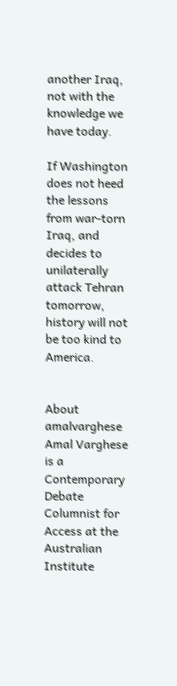another Iraq, not with the knowledge we have today.

If Washington does not heed the lessons from war-torn Iraq, and decides to unilaterally attack Tehran tomorrow, history will not be too kind to America.


About amalvarghese
Amal Varghese is a Contemporary Debate Columnist for Access at the Australian Institute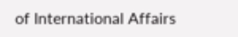of International Affairs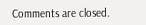Comments are closed.